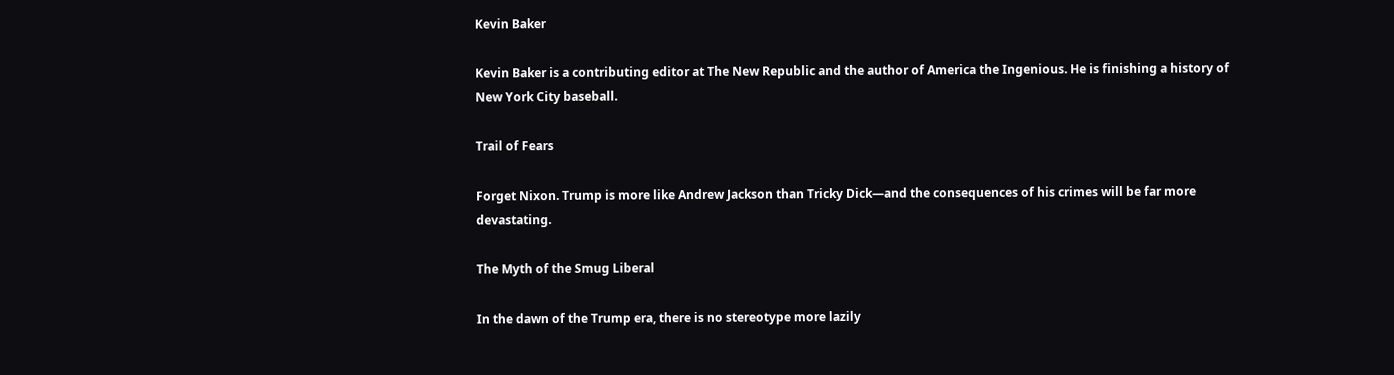Kevin Baker

Kevin Baker is a contributing editor at The New Republic and the author of America the Ingenious. He is finishing a history of New York City baseball.

Trail of Fears

Forget Nixon. Trump is more like Andrew Jackson than Tricky Dick—and the consequences of his crimes will be far more devastating.

The Myth of the Smug Liberal

In the dawn of the Trump era, there is no stereotype more lazily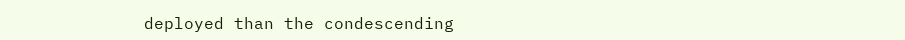deployed than the condescending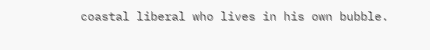coastal liberal who lives in his own bubble.